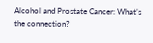Alcohol and Prostate Cancer: What’s the connection?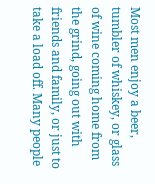Most men enjoy a beer, tumbler of whiskey, or glass of wine coming home from the grind, going out with friends and family, or just to take a load off. Many people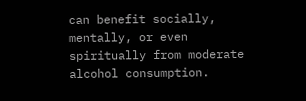can benefit socially, mentally, or even spiritually from moderate alcohol consumption.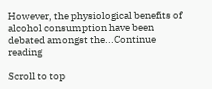However, the physiological benefits of alcohol consumption have been debated amongst the...Continue reading

Scroll to top